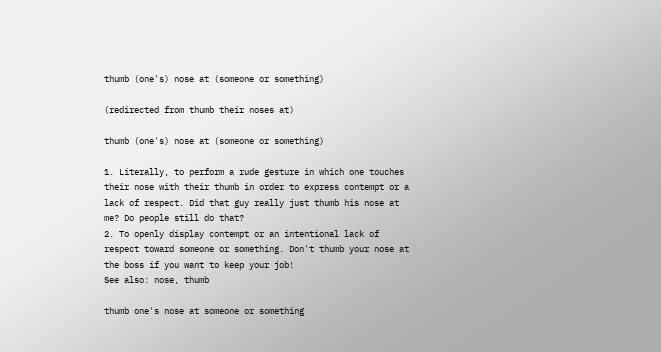thumb (one's) nose at (someone or something)

(redirected from thumb their noses at)

thumb (one's) nose at (someone or something)

1. Literally, to perform a rude gesture in which one touches their nose with their thumb in order to express contempt or a lack of respect. Did that guy really just thumb his nose at me? Do people still do that?
2. To openly display contempt or an intentional lack of respect toward someone or something. Don't thumb your nose at the boss if you want to keep your job!
See also: nose, thumb

thumb one's nose at someone or something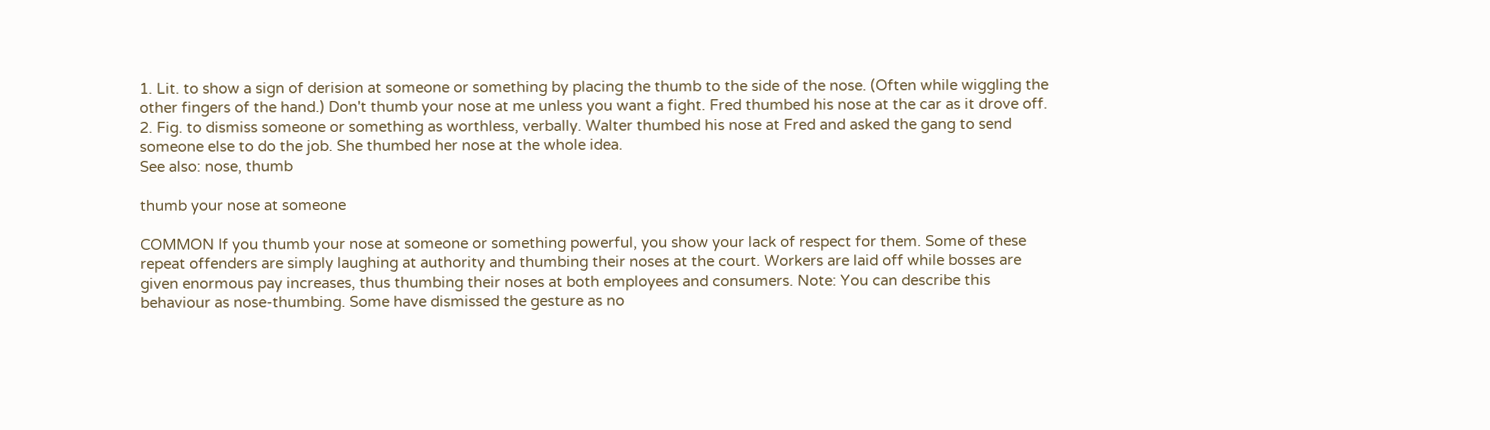1. Lit. to show a sign of derision at someone or something by placing the thumb to the side of the nose. (Often while wiggling the other fingers of the hand.) Don't thumb your nose at me unless you want a fight. Fred thumbed his nose at the car as it drove off.
2. Fig. to dismiss someone or something as worthless, verbally. Walter thumbed his nose at Fred and asked the gang to send someone else to do the job. She thumbed her nose at the whole idea.
See also: nose, thumb

thumb your nose at someone

COMMON If you thumb your nose at someone or something powerful, you show your lack of respect for them. Some of these repeat offenders are simply laughing at authority and thumbing their noses at the court. Workers are laid off while bosses are given enormous pay increases, thus thumbing their noses at both employees and consumers. Note: You can describe this behaviour as nose-thumbing. Some have dismissed the gesture as no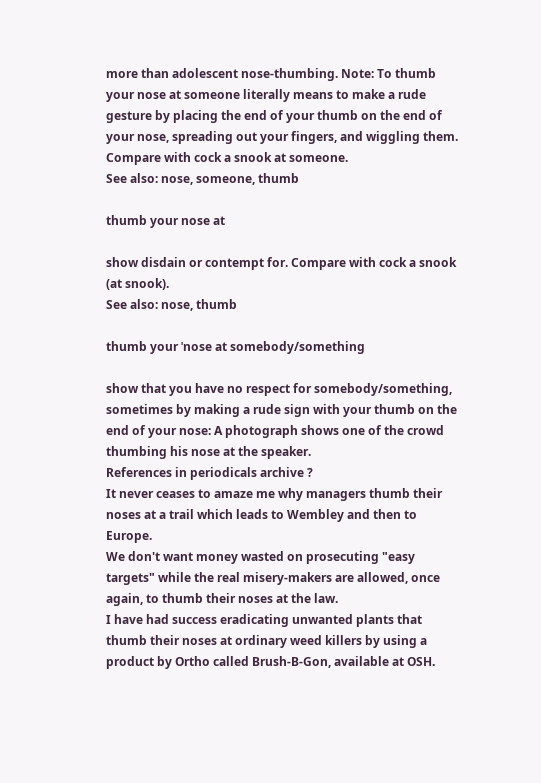more than adolescent nose-thumbing. Note: To thumb your nose at someone literally means to make a rude gesture by placing the end of your thumb on the end of your nose, spreading out your fingers, and wiggling them. Compare with cock a snook at someone.
See also: nose, someone, thumb

thumb your nose at

show disdain or contempt for. Compare with cock a snook (at snook).
See also: nose, thumb

thumb your ˈnose at somebody/something

show that you have no respect for somebody/something, sometimes by making a rude sign with your thumb on the end of your nose: A photograph shows one of the crowd thumbing his nose at the speaker.
References in periodicals archive ?
It never ceases to amaze me why managers thumb their noses at a trail which leads to Wembley and then to Europe.
We don't want money wasted on prosecuting "easy targets" while the real misery-makers are allowed, once again, to thumb their noses at the law.
I have had success eradicating unwanted plants that thumb their noses at ordinary weed killers by using a product by Ortho called Brush-B-Gon, available at OSH.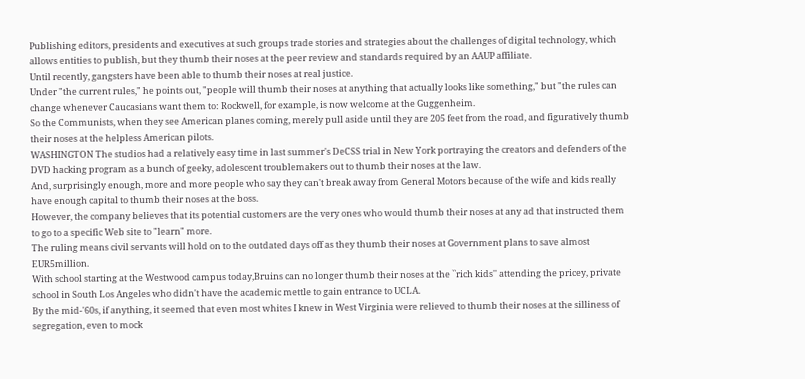Publishing editors, presidents and executives at such groups trade stories and strategies about the challenges of digital technology, which allows entities to publish, but they thumb their noses at the peer review and standards required by an AAUP affiliate.
Until recently, gangsters have been able to thumb their noses at real justice.
Under "the current rules," he points out, "people will thumb their noses at anything that actually looks like something," but "the rules can change whenever Caucasians want them to: Rockwell, for example, is now welcome at the Guggenheim.
So the Communists, when they see American planes coming, merely pull aside until they are 205 feet from the road, and figuratively thumb their noses at the helpless American pilots.
WASHINGTON The studios had a relatively easy time in last summer's DeCSS trial in New York portraying the creators and defenders of the DVD hacking program as a bunch of geeky, adolescent troublemakers out to thumb their noses at the law.
And, surprisingly enough, more and more people who say they can't break away from General Motors because of the wife and kids really have enough capital to thumb their noses at the boss.
However, the company believes that its potential customers are the very ones who would thumb their noses at any ad that instructed them to go to a specific Web site to "learn" more.
The ruling means civil servants will hold on to the outdated days off as they thumb their noses at Government plans to save almost EUR5million.
With school starting at the Westwood campus today,Bruins can no longer thumb their noses at the ``rich kids'' attending the pricey, private school in South Los Angeles who didn't have the academic mettle to gain entrance to UCLA.
By the mid-'60s, if anything, it seemed that even most whites I knew in West Virginia were relieved to thumb their noses at the silliness of segregation, even to mock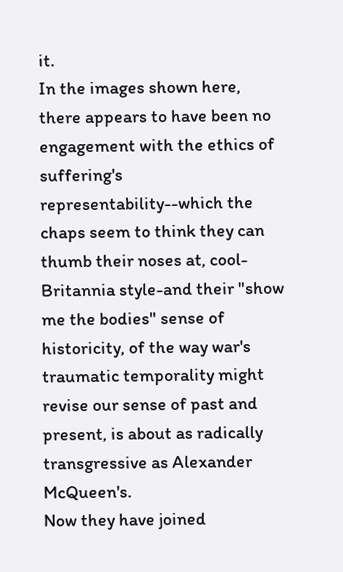it.
In the images shown here, there appears to have been no engagement with the ethics of suffering's representability--which the chaps seem to think they can thumb their noses at, cool-Britannia style-and their "show me the bodies" sense of historicity, of the way war's traumatic temporality might revise our sense of past and present, is about as radically transgressive as Alexander McQueen's.
Now they have joined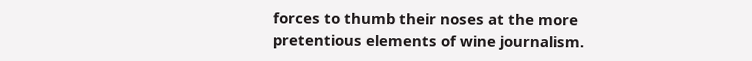forces to thumb their noses at the more pretentious elements of wine journalism.